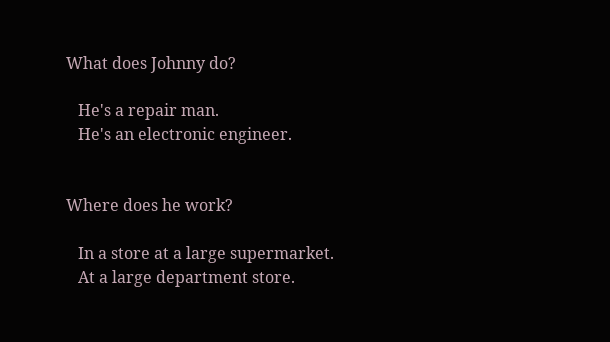What does Johnny do?

   He's a repair man.
   He's an electronic engineer.


Where does he work?

   In a store at a large supermarket.
   At a large department store.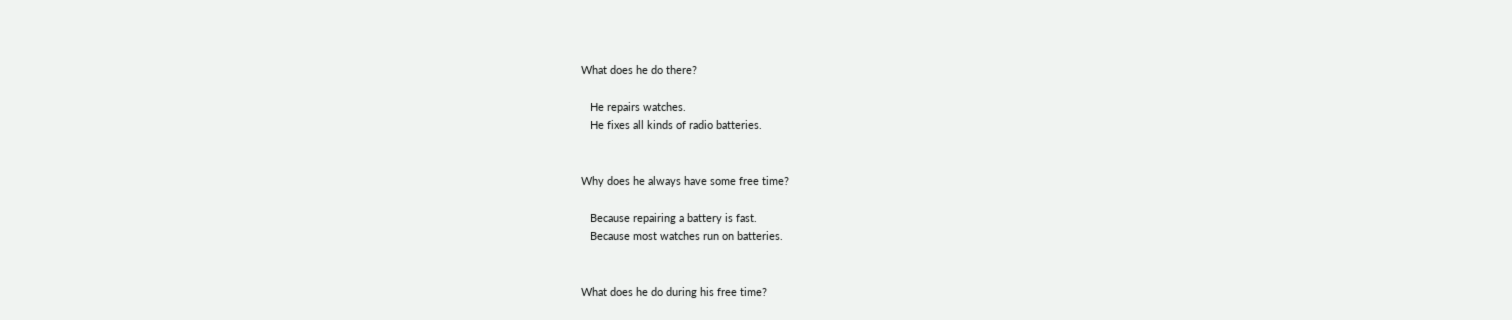What does he do there?

   He repairs watches.
   He fixes all kinds of radio batteries.


Why does he always have some free time?

   Because repairing a battery is fast.
   Because most watches run on batteries.


What does he do during his free time?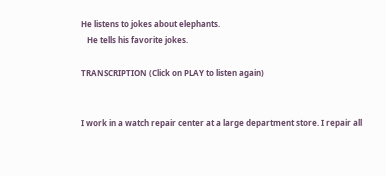He listens to jokes about elephants.
   He tells his favorite jokes.

TRANSCRIPTION (Click on PLAY to listen again)


I work in a watch repair center at a large department store. I repair all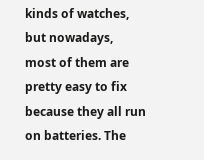kinds of watches, but nowadays, most of them are pretty easy to fix because they all run on batteries. The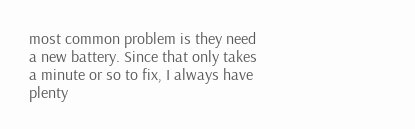most common problem is they need a new battery. Since that only takes a minute or so to fix, I always have plenty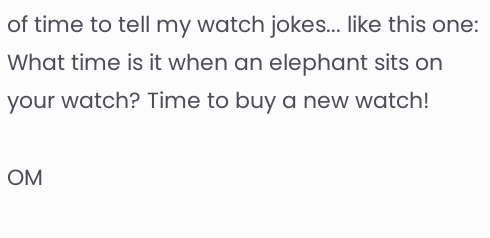of time to tell my watch jokes... like this one: What time is it when an elephant sits on your watch? Time to buy a new watch!

OM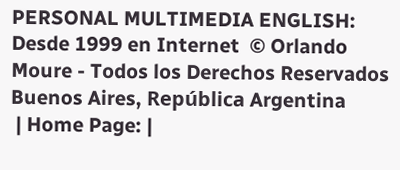PERSONAL MULTIMEDIA ENGLISH: Desde 1999 en Internet  © Orlando Moure - Todos los Derechos Reservados
Buenos Aires, República Argentina
 | Home Page: |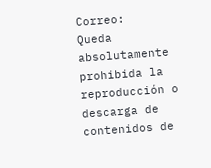Correo:
Queda absolutamente prohibida la reproducción o descarga de contenidos de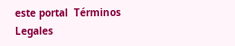este portal  Términos Legales